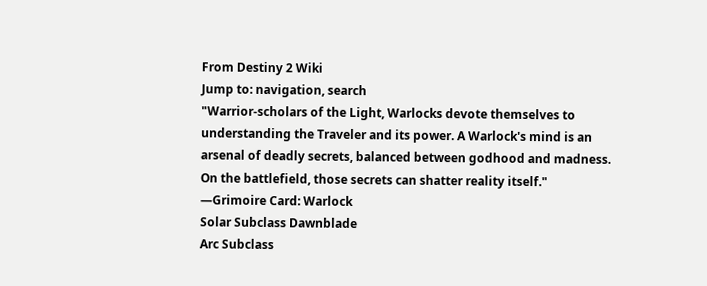From Destiny 2 Wiki
Jump to: navigation, search
"Warrior-scholars of the Light, Warlocks devote themselves to understanding the Traveler and its power. A Warlock's mind is an arsenal of deadly secrets, balanced between godhood and madness. On the battlefield, those secrets can shatter reality itself."
—Grimoire Card: Warlock
Solar Subclass Dawnblade
Arc Subclass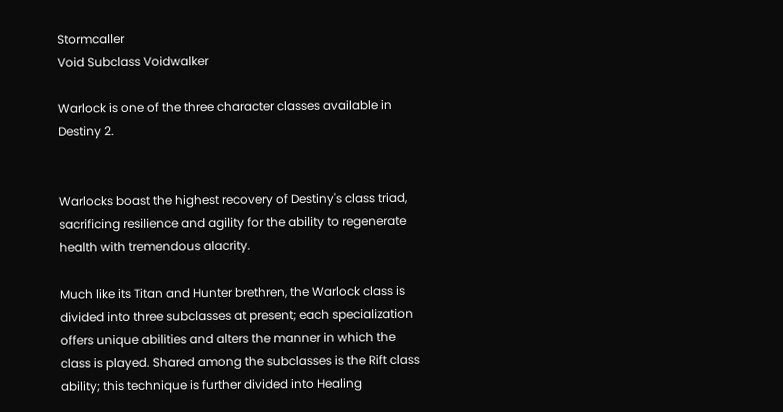Stormcaller
Void Subclass Voidwalker

Warlock is one of the three character classes available in Destiny 2.


Warlocks boast the highest recovery of Destiny's class triad, sacrificing resilience and agility for the ability to regenerate health with tremendous alacrity.

Much like its Titan and Hunter brethren, the Warlock class is divided into three subclasses at present; each specialization offers unique abilities and alters the manner in which the class is played. Shared among the subclasses is the Rift class ability; this technique is further divided into Healing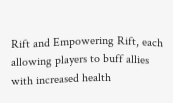Rift and Empowering Rift, each allowing players to buff allies with increased health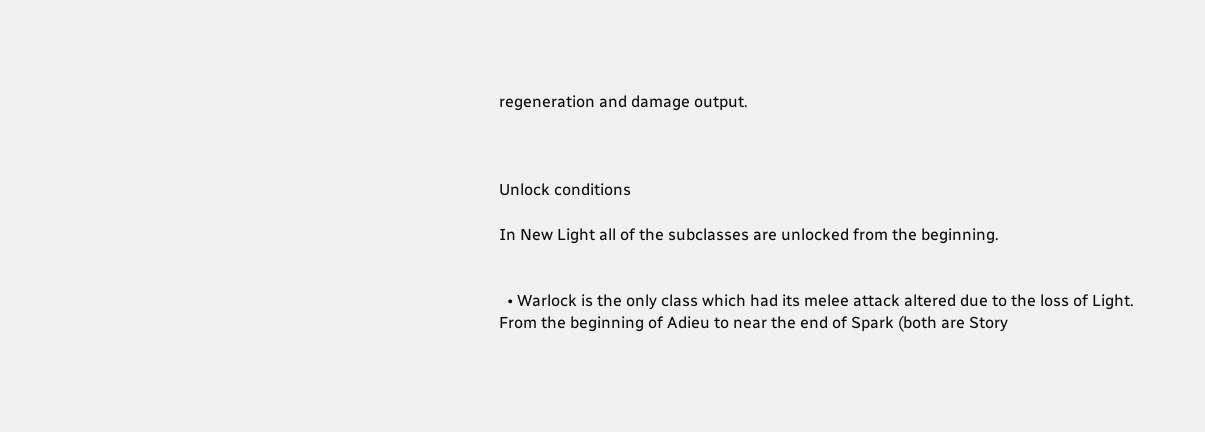regeneration and damage output.



Unlock conditions

In New Light all of the subclasses are unlocked from the beginning.


  • Warlock is the only class which had its melee attack altered due to the loss of Light. From the beginning of Adieu to near the end of Spark (both are Story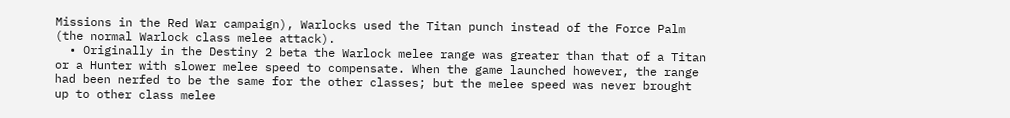Missions in the Red War campaign), Warlocks used the Titan punch instead of the Force Palm (the normal Warlock class melee attack).
  • Originally in the Destiny 2 beta the Warlock melee range was greater than that of a Titan or a Hunter with slower melee speed to compensate. When the game launched however, the range had been nerfed to be the same for the other classes; but the melee speed was never brought up to other class melee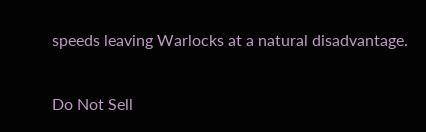speeds leaving Warlocks at a natural disadvantage.

Do Not Sell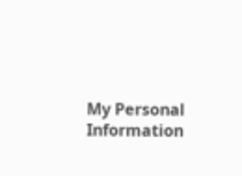My Personal Information